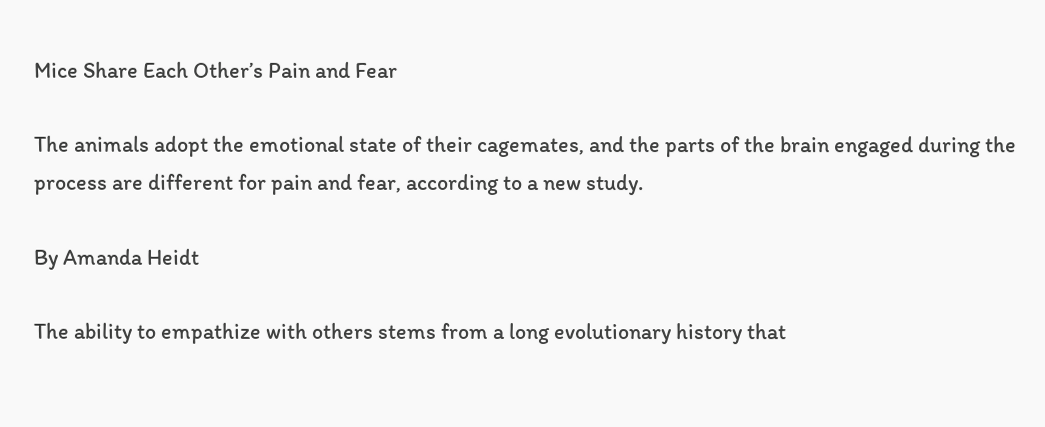Mice Share Each Other’s Pain and Fear

The animals adopt the emotional state of their cagemates, and the parts of the brain engaged during the process are different for pain and fear, according to a new study.

By Amanda Heidt

The ability to empathize with others stems from a long evolutionary history that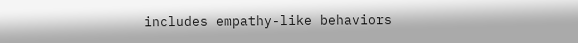includes empathy-like behaviors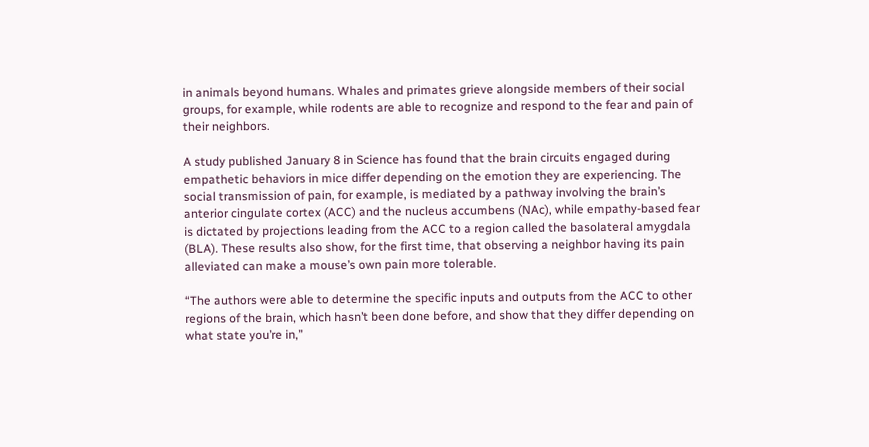in animals beyond humans. Whales and primates grieve alongside members of their social groups, for example, while rodents are able to recognize and respond to the fear and pain of their neighbors.

A study published January 8 in Science has found that the brain circuits engaged during empathetic behaviors in mice differ depending on the emotion they are experiencing. The social transmission of pain, for example, is mediated by a pathway involving the brain’s anterior cingulate cortex (ACC) and the nucleus accumbens (NAc), while empathy-based fear is dictated by projections leading from the ACC to a region called the basolateral amygdala (BLA). These results also show, for the first time, that observing a neighbor having its pain alleviated can make a mouse’s own pain more tolerable.

“The authors were able to determine the specific inputs and outputs from the ACC to other regions of the brain, which hasn’t been done before, and show that they differ depending on what state you’re in,”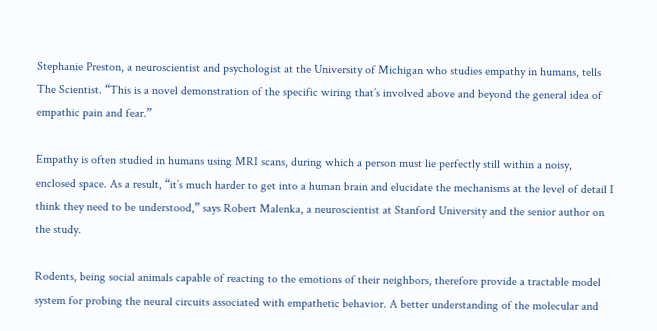Stephanie Preston, a neuroscientist and psychologist at the University of Michigan who studies empathy in humans, tells The Scientist. “This is a novel demonstration of the specific wiring that’s involved above and beyond the general idea of empathic pain and fear.”

Empathy is often studied in humans using MRI scans, during which a person must lie perfectly still within a noisy, enclosed space. As a result, “it’s much harder to get into a human brain and elucidate the mechanisms at the level of detail I think they need to be understood,” says Robert Malenka, a neuroscientist at Stanford University and the senior author on the study.

Rodents, being social animals capable of reacting to the emotions of their neighbors, therefore provide a tractable model system for probing the neural circuits associated with empathetic behavior. A better understanding of the molecular and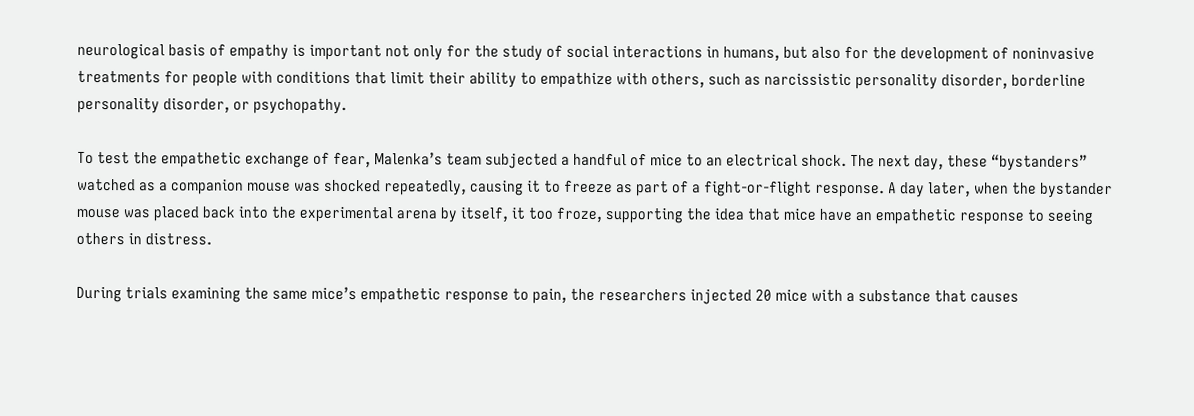neurological basis of empathy is important not only for the study of social interactions in humans, but also for the development of noninvasive treatments for people with conditions that limit their ability to empathize with others, such as narcissistic personality disorder, borderline personality disorder, or psychopathy.

To test the empathetic exchange of fear, Malenka’s team subjected a handful of mice to an electrical shock. The next day, these “bystanders” watched as a companion mouse was shocked repeatedly, causing it to freeze as part of a fight-or-flight response. A day later, when the bystander mouse was placed back into the experimental arena by itself, it too froze, supporting the idea that mice have an empathetic response to seeing others in distress.

During trials examining the same mice’s empathetic response to pain, the researchers injected 20 mice with a substance that causes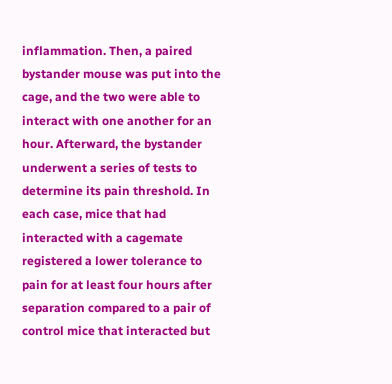inflammation. Then, a paired bystander mouse was put into the cage, and the two were able to interact with one another for an hour. Afterward, the bystander underwent a series of tests to determine its pain threshold. In each case, mice that had interacted with a cagemate registered a lower tolerance to pain for at least four hours after separation compared to a pair of control mice that interacted but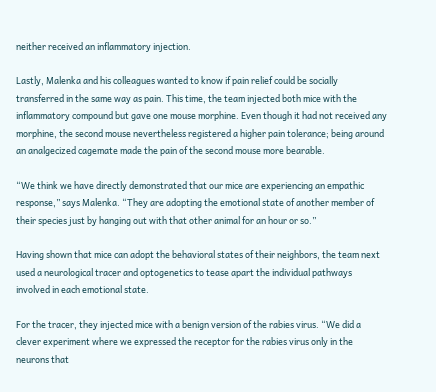neither received an inflammatory injection.

Lastly, Malenka and his colleagues wanted to know if pain relief could be socially transferred in the same way as pain. This time, the team injected both mice with the inflammatory compound but gave one mouse morphine. Even though it had not received any morphine, the second mouse nevertheless registered a higher pain tolerance; being around an analgecized cagemate made the pain of the second mouse more bearable.

“We think we have directly demonstrated that our mice are experiencing an empathic response,” says Malenka. “They are adopting the emotional state of another member of their species just by hanging out with that other animal for an hour or so.”

Having shown that mice can adopt the behavioral states of their neighbors, the team next used a neurological tracer and optogenetics to tease apart the individual pathways involved in each emotional state.

For the tracer, they injected mice with a benign version of the rabies virus. “We did a clever experiment where we expressed the receptor for the rabies virus only in the neurons that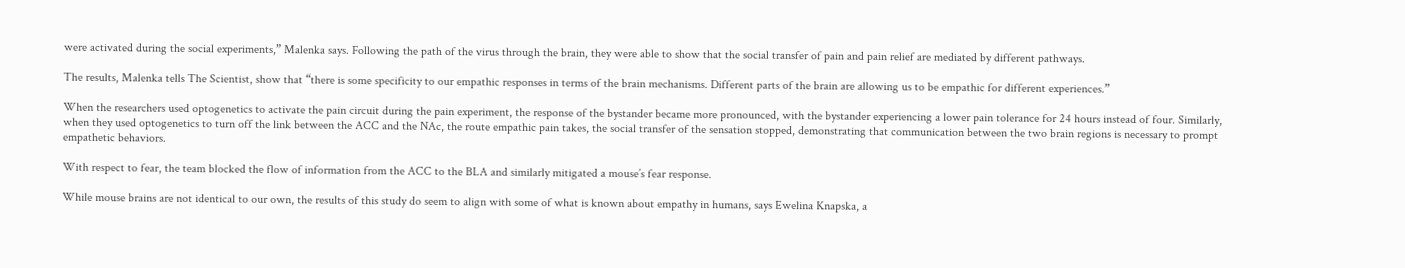were activated during the social experiments,” Malenka says. Following the path of the virus through the brain, they were able to show that the social transfer of pain and pain relief are mediated by different pathways.

The results, Malenka tells The Scientist, show that “there is some specificity to our empathic responses in terms of the brain mechanisms. Different parts of the brain are allowing us to be empathic for different experiences.”

When the researchers used optogenetics to activate the pain circuit during the pain experiment, the response of the bystander became more pronounced, with the bystander experiencing a lower pain tolerance for 24 hours instead of four. Similarly, when they used optogenetics to turn off the link between the ACC and the NAc, the route empathic pain takes, the social transfer of the sensation stopped, demonstrating that communication between the two brain regions is necessary to prompt empathetic behaviors.

With respect to fear, the team blocked the flow of information from the ACC to the BLA and similarly mitigated a mouse’s fear response.

While mouse brains are not identical to our own, the results of this study do seem to align with some of what is known about empathy in humans, says Ewelina Knapska, a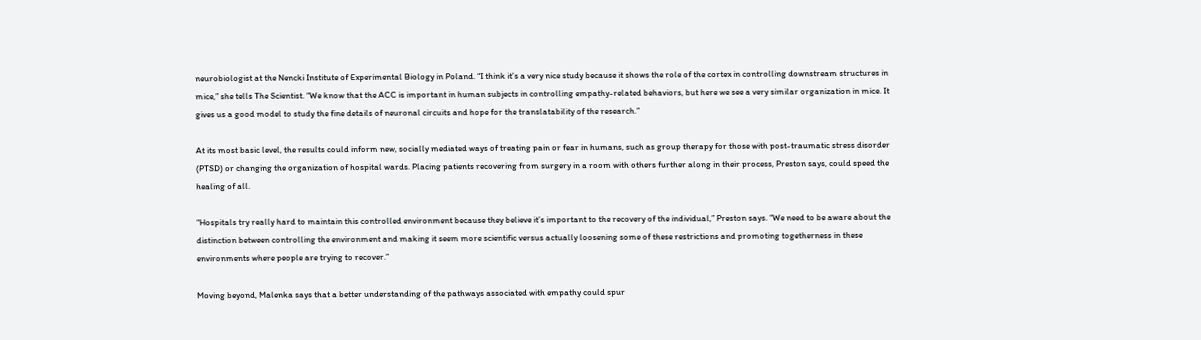neurobiologist at the Nencki Institute of Experimental Biology in Poland. “I think it’s a very nice study because it shows the role of the cortex in controlling downstream structures in mice,” she tells The Scientist. “We know that the ACC is important in human subjects in controlling empathy-related behaviors, but here we see a very similar organization in mice. It gives us a good model to study the fine details of neuronal circuits and hope for the translatability of the research.”

At its most basic level, the results could inform new, socially mediated ways of treating pain or fear in humans, such as group therapy for those with post-traumatic stress disorder (PTSD) or changing the organization of hospital wards. Placing patients recovering from surgery in a room with others further along in their process, Preston says, could speed the healing of all.

“Hospitals try really hard to maintain this controlled environment because they believe it’s important to the recovery of the individual,” Preston says. “We need to be aware about the distinction between controlling the environment and making it seem more scientific versus actually loosening some of these restrictions and promoting togetherness in these environments where people are trying to recover.”

Moving beyond, Malenka says that a better understanding of the pathways associated with empathy could spur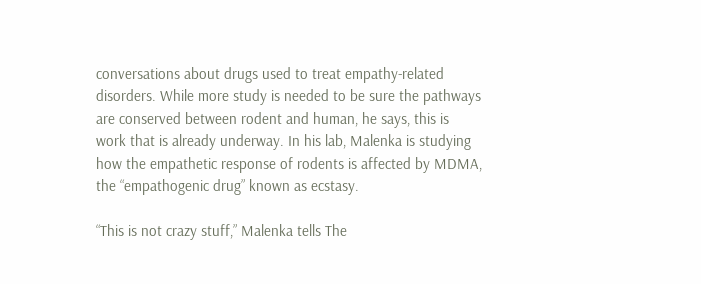conversations about drugs used to treat empathy-related disorders. While more study is needed to be sure the pathways are conserved between rodent and human, he says, this is work that is already underway. In his lab, Malenka is studying how the empathetic response of rodents is affected by MDMA, the “empathogenic drug” known as ecstasy.

“This is not crazy stuff,” Malenka tells The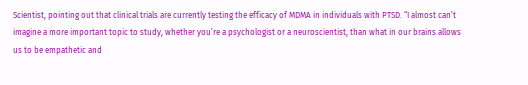Scientist, pointing out that clinical trials are currently testing the efficacy of MDMA in individuals with PTSD. “I almost can’t imagine a more important topic to study, whether you’re a psychologist or a neuroscientist, than what in our brains allows us to be empathetic and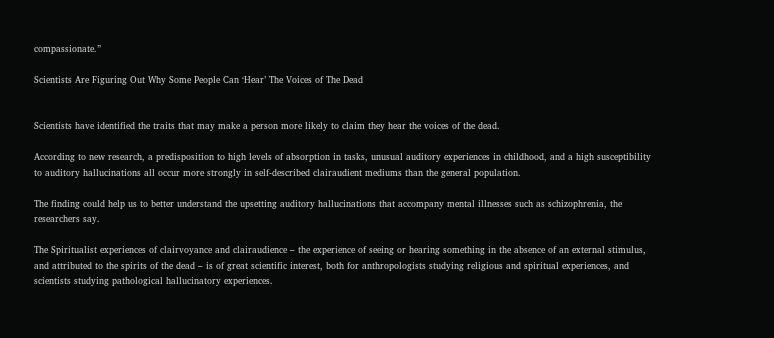compassionate.”

Scientists Are Figuring Out Why Some People Can ‘Hear’ The Voices of The Dead


Scientists have identified the traits that may make a person more likely to claim they hear the voices of the dead.

According to new research, a predisposition to high levels of absorption in tasks, unusual auditory experiences in childhood, and a high susceptibility to auditory hallucinations all occur more strongly in self-described clairaudient mediums than the general population.

The finding could help us to better understand the upsetting auditory hallucinations that accompany mental illnesses such as schizophrenia, the researchers say.

The Spiritualist experiences of clairvoyance and clairaudience – the experience of seeing or hearing something in the absence of an external stimulus, and attributed to the spirits of the dead – is of great scientific interest, both for anthropologists studying religious and spiritual experiences, and scientists studying pathological hallucinatory experiences.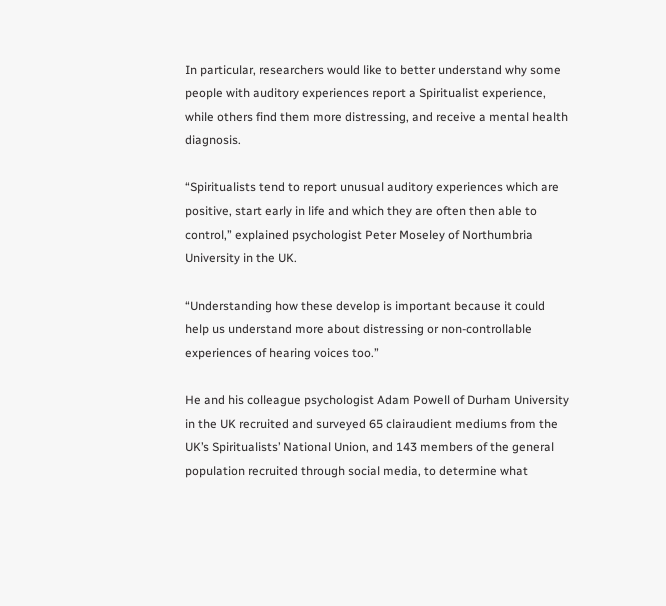In particular, researchers would like to better understand why some people with auditory experiences report a Spiritualist experience, while others find them more distressing, and receive a mental health diagnosis.

“Spiritualists tend to report unusual auditory experiences which are positive, start early in life and which they are often then able to control,” explained psychologist Peter Moseley of Northumbria University in the UK.

“Understanding how these develop is important because it could help us understand more about distressing or non-controllable experiences of hearing voices too.”

He and his colleague psychologist Adam Powell of Durham University in the UK recruited and surveyed 65 clairaudient mediums from the UK’s Spiritualists’ National Union, and 143 members of the general population recruited through social media, to determine what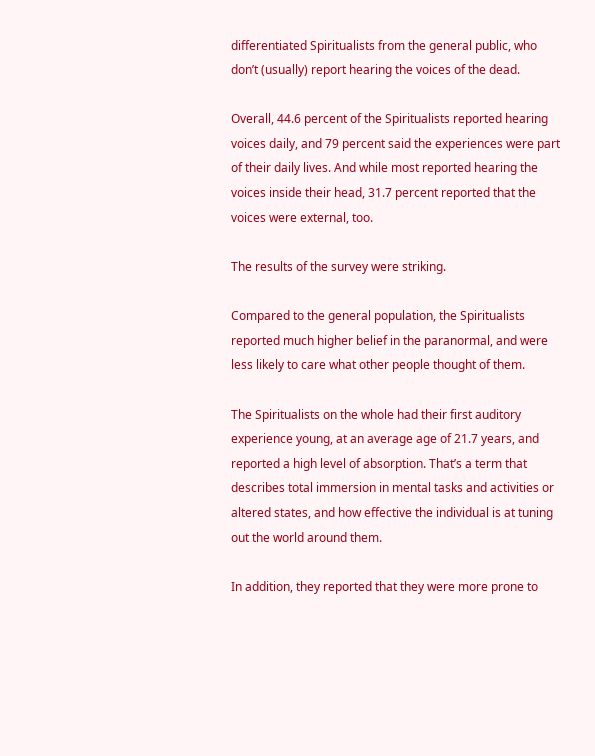differentiated Spiritualists from the general public, who don’t (usually) report hearing the voices of the dead.

Overall, 44.6 percent of the Spiritualists reported hearing voices daily, and 79 percent said the experiences were part of their daily lives. And while most reported hearing the voices inside their head, 31.7 percent reported that the voices were external, too.

The results of the survey were striking.

Compared to the general population, the Spiritualists reported much higher belief in the paranormal, and were less likely to care what other people thought of them.

The Spiritualists on the whole had their first auditory experience young, at an average age of 21.7 years, and reported a high level of absorption. That’s a term that describes total immersion in mental tasks and activities or altered states, and how effective the individual is at tuning out the world around them.

In addition, they reported that they were more prone to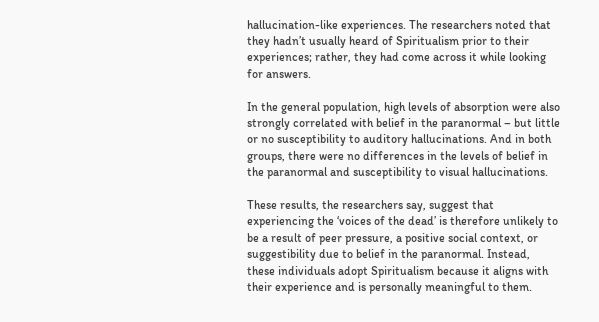hallucination-like experiences. The researchers noted that they hadn’t usually heard of Spiritualism prior to their experiences; rather, they had come across it while looking for answers.

In the general population, high levels of absorption were also strongly correlated with belief in the paranormal – but little or no susceptibility to auditory hallucinations. And in both groups, there were no differences in the levels of belief in the paranormal and susceptibility to visual hallucinations.

These results, the researchers say, suggest that experiencing the ‘voices of the dead’ is therefore unlikely to be a result of peer pressure, a positive social context, or suggestibility due to belief in the paranormal. Instead, these individuals adopt Spiritualism because it aligns with their experience and is personally meaningful to them.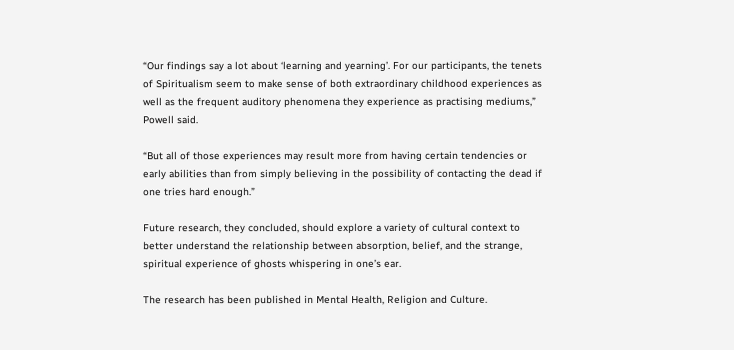“Our findings say a lot about ‘learning and yearning’. For our participants, the tenets of Spiritualism seem to make sense of both extraordinary childhood experiences as well as the frequent auditory phenomena they experience as practising mediums,” Powell said.

“But all of those experiences may result more from having certain tendencies or early abilities than from simply believing in the possibility of contacting the dead if one tries hard enough.”

Future research, they concluded, should explore a variety of cultural context to better understand the relationship between absorption, belief, and the strange, spiritual experience of ghosts whispering in one’s ear.

The research has been published in Mental Health, Religion and Culture.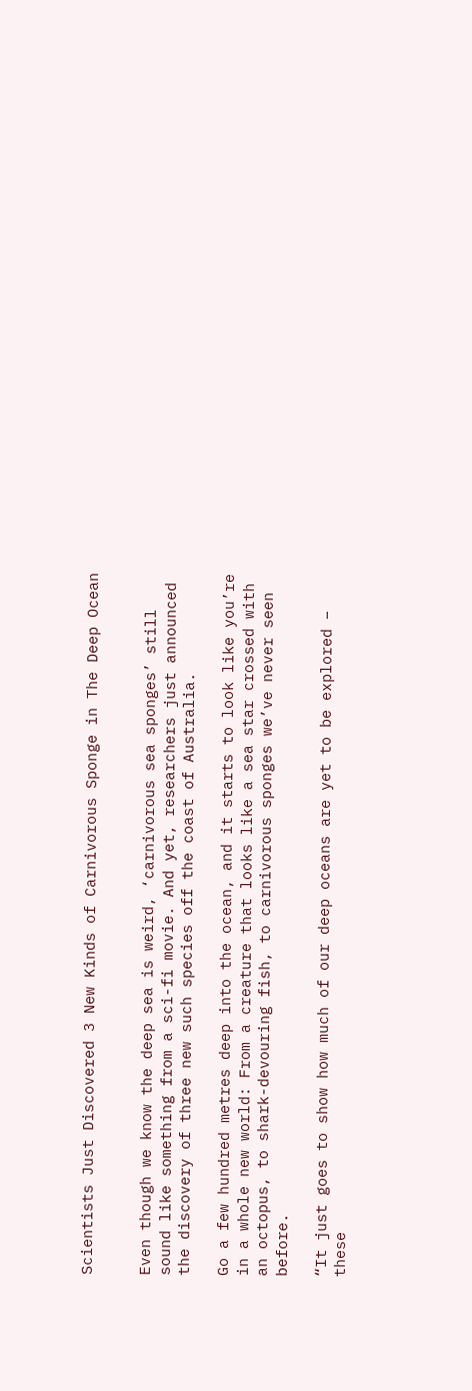Scientists Just Discovered 3 New Kinds of Carnivorous Sponge in The Deep Ocean


Even though we know the deep sea is weird, ‘carnivorous sea sponges’ still sound like something from a sci-fi movie. And yet, researchers just announced the discovery of three new such species off the coast of Australia.

Go a few hundred metres deep into the ocean, and it starts to look like you’re in a whole new world: From a creature that looks like a sea star crossed with an octopus, to shark-devouring fish, to carnivorous sponges we’ve never seen before.

“It just goes to show how much of our deep oceans are yet to be explored – these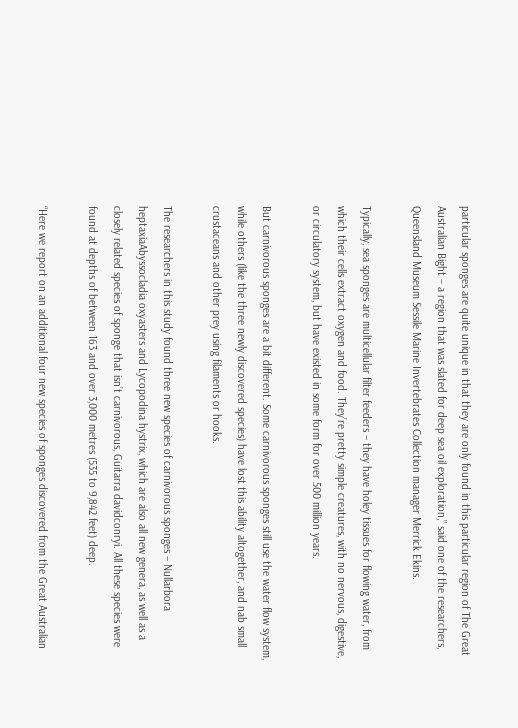particular sponges are quite unique in that they are only found in this particular region of The Great Australian Bight – a region that was slated for deep sea oil exploration,” said one of the researchers, Queensland Museum Sessile Marine Invertebrates Collection manager Merrick Ekins.

Typically, sea sponges are multicellular filter feeders – they have holey tissues for flowing water, from which their cells extract oxygen and food. They’re pretty simple creatures, with no nervous, digestive, or circulatory system, but have existed in some form for over 500 million years.

But carnivorous sponges are a bit different. Some carnivorous sponges still use the water flow system, while others (like the three newly discovered species) have lost this ability altogether, and nab small crustaceans and other prey using filaments or hooks.

The researchers in this study found three new species of carnivorous sponges – Nullarbora heptaxiaAbyssocladia oxyasters and Lycopodina hystrix, which are also all new genera, as well as a closely related species of sponge that isn’t carnivorous, Guitarra davidconryi. All these species were found at depths of between 163 and over 3,000 metres (535 to 9,842 feet) deep.

“Here we report on an additional four new species of sponges discovered from the Great Australian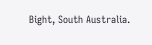Bight, South Australia.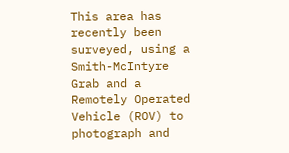This area has recently been surveyed, using a Smith-McIntyre Grab and a Remotely Operated Vehicle (ROV) to photograph and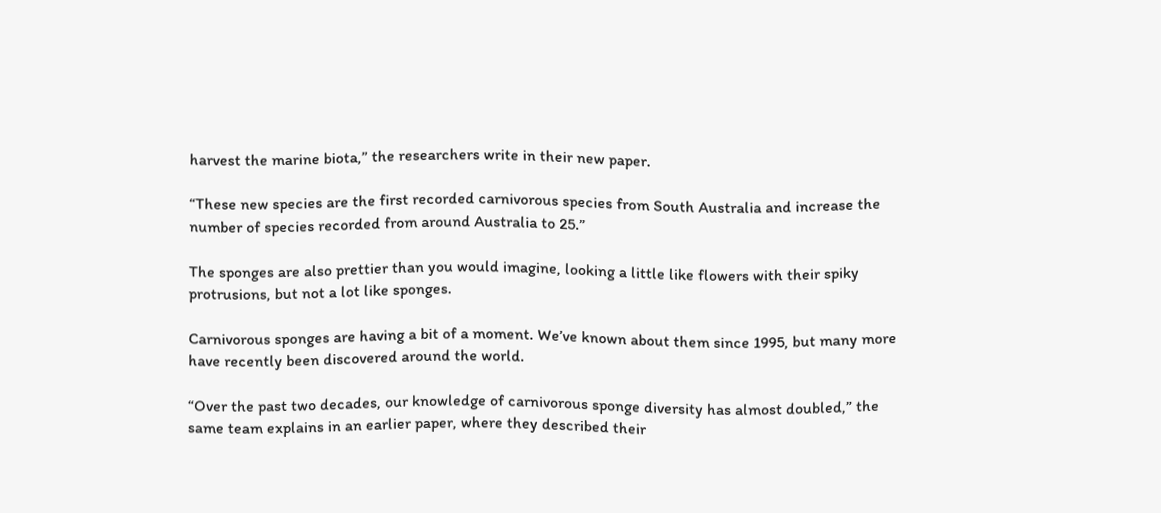harvest the marine biota,” the researchers write in their new paper.

“These new species are the first recorded carnivorous species from South Australia and increase the number of species recorded from around Australia to 25.”

The sponges are also prettier than you would imagine, looking a little like flowers with their spiky protrusions, but not a lot like sponges.

Carnivorous sponges are having a bit of a moment. We’ve known about them since 1995, but many more have recently been discovered around the world.

“Over the past two decades, our knowledge of carnivorous sponge diversity has almost doubled,” the same team explains in an earlier paper, where they described their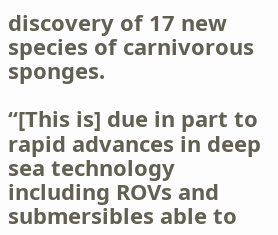discovery of 17 new species of carnivorous sponges.

“[This is] due in part to rapid advances in deep sea technology including ROVs and submersibles able to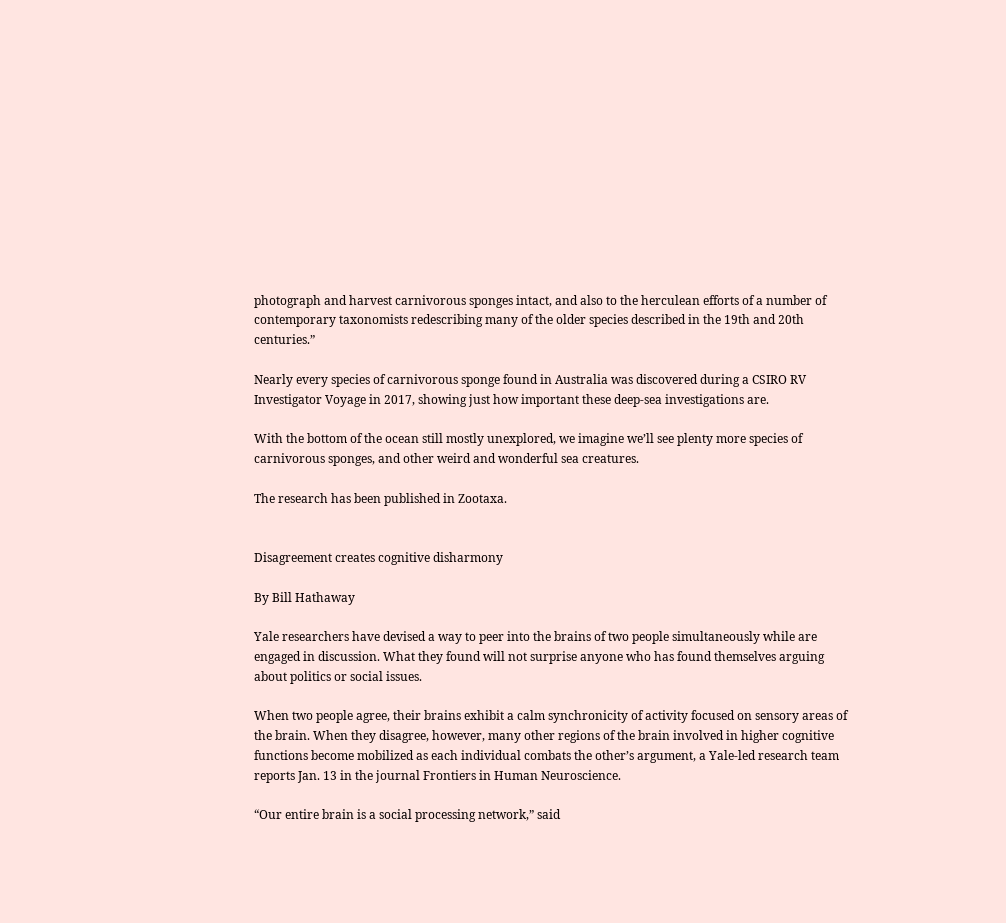photograph and harvest carnivorous sponges intact, and also to the herculean efforts of a number of contemporary taxonomists redescribing many of the older species described in the 19th and 20th centuries.”

Nearly every species of carnivorous sponge found in Australia was discovered during a CSIRO RV Investigator Voyage in 2017, showing just how important these deep-sea investigations are.

With the bottom of the ocean still mostly unexplored, we imagine we’ll see plenty more species of carnivorous sponges, and other weird and wonderful sea creatures.

The research has been published in Zootaxa.


Disagreement creates cognitive disharmony

By Bill Hathaway

Yale researchers have devised a way to peer into the brains of two people simultaneously while are engaged in discussion. What they found will not surprise anyone who has found themselves arguing about politics or social issues.

When two people agree, their brains exhibit a calm synchronicity of activity focused on sensory areas of the brain. When they disagree, however, many other regions of the brain involved in higher cognitive functions become mobilized as each individual combats the other’s argument, a Yale-led research team reports Jan. 13 in the journal Frontiers in Human Neuroscience.

“Our entire brain is a social processing network,” said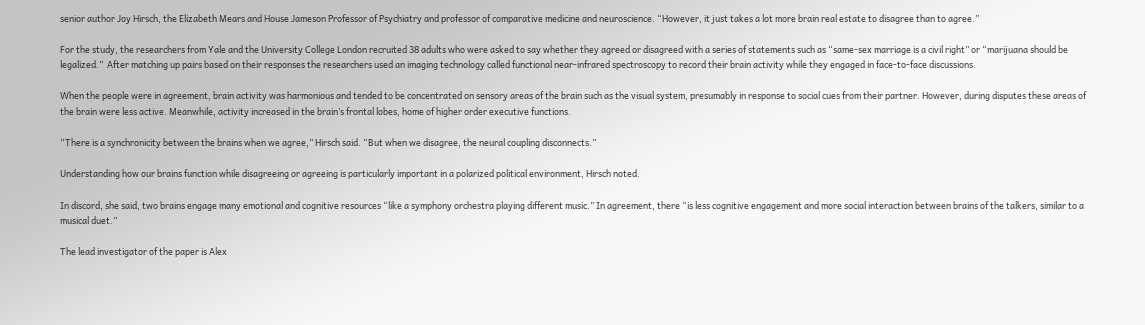senior author Joy Hirsch, the Elizabeth Mears and House Jameson Professor of Psychiatry and professor of comparative medicine and neuroscience. “However, it just takes a lot more brain real estate to disagree than to agree.”

For the study, the researchers from Yale and the University College London recruited 38 adults who were asked to say whether they agreed or disagreed with a series of statements such as “same-sex marriage is a civil right” or “marijuana should be legalized.”  After matching up pairs based on their responses the researchers used an imaging technology called functional near-infrared spectroscopy to record their brain activity while they engaged in face-to-face discussions.

When the people were in agreement, brain activity was harmonious and tended to be concentrated on sensory areas of the brain such as the visual system, presumably in response to social cues from their partner. However, during disputes these areas of the brain were less active. Meanwhile, activity increased in the brain’s frontal lobes, home of higher order executive functions.

“There is a synchronicity between the brains when we agree,” Hirsch said. “But when we disagree, the neural coupling disconnects.”

Understanding how our brains function while disagreeing or agreeing is particularly important in a polarized political environment, Hirsch noted.

In discord, she said, two brains engage many emotional and cognitive resources “like a symphony orchestra playing different music.” In agreement, there “is less cognitive engagement and more social interaction between brains of the talkers, similar to a musical duet.”

The lead investigator of the paper is Alex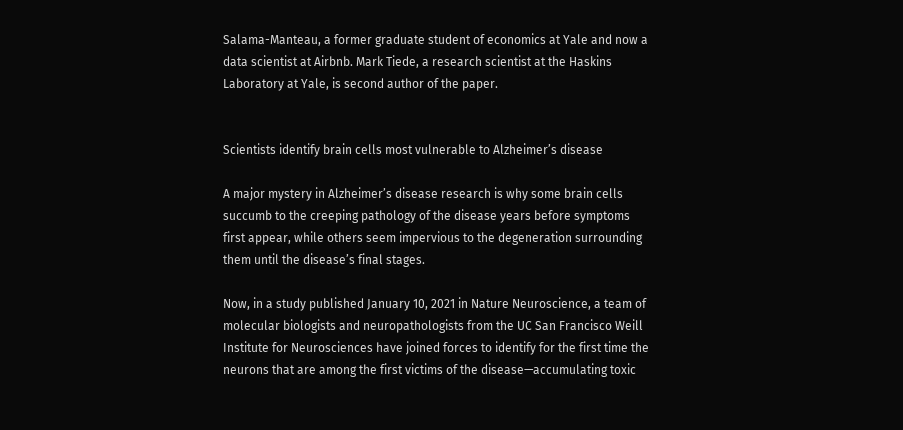Salama-Manteau, a former graduate student of economics at Yale and now a data scientist at Airbnb. Mark Tiede, a research scientist at the Haskins Laboratory at Yale, is second author of the paper.


Scientists identify brain cells most vulnerable to Alzheimer’s disease

A major mystery in Alzheimer’s disease research is why some brain cells succumb to the creeping pathology of the disease years before symptoms first appear, while others seem impervious to the degeneration surrounding them until the disease’s final stages.

Now, in a study published January 10, 2021 in Nature Neuroscience, a team of molecular biologists and neuropathologists from the UC San Francisco Weill Institute for Neurosciences have joined forces to identify for the first time the neurons that are among the first victims of the disease—accumulating toxic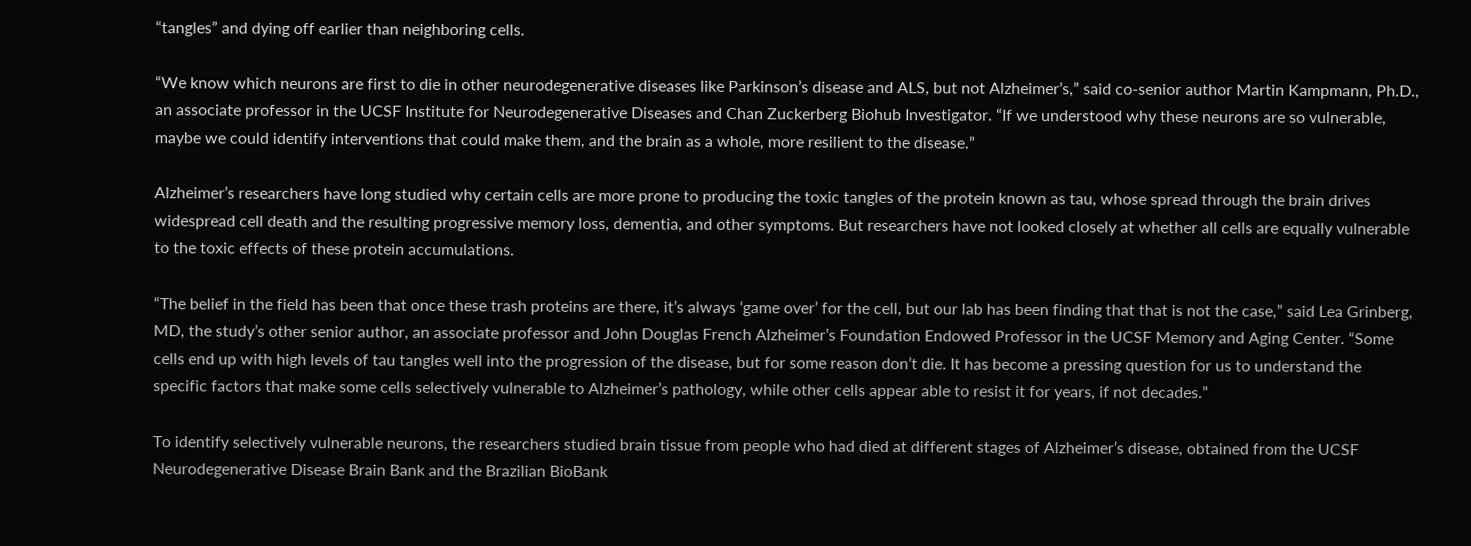“tangles” and dying off earlier than neighboring cells.

“We know which neurons are first to die in other neurodegenerative diseases like Parkinson’s disease and ALS, but not Alzheimer’s,” said co-senior author Martin Kampmann, Ph.D., an associate professor in the UCSF Institute for Neurodegenerative Diseases and Chan Zuckerberg Biohub Investigator. “If we understood why these neurons are so vulnerable, maybe we could identify interventions that could make them, and the brain as a whole, more resilient to the disease.”

Alzheimer’s researchers have long studied why certain cells are more prone to producing the toxic tangles of the protein known as tau, whose spread through the brain drives widespread cell death and the resulting progressive memory loss, dementia, and other symptoms. But researchers have not looked closely at whether all cells are equally vulnerable to the toxic effects of these protein accumulations.

“The belief in the field has been that once these trash proteins are there, it’s always ‘game over’ for the cell, but our lab has been finding that that is not the case,” said Lea Grinberg, MD, the study’s other senior author, an associate professor and John Douglas French Alzheimer’s Foundation Endowed Professor in the UCSF Memory and Aging Center. “Some cells end up with high levels of tau tangles well into the progression of the disease, but for some reason don’t die. It has become a pressing question for us to understand the specific factors that make some cells selectively vulnerable to Alzheimer’s pathology, while other cells appear able to resist it for years, if not decades.”

To identify selectively vulnerable neurons, the researchers studied brain tissue from people who had died at different stages of Alzheimer’s disease, obtained from the UCSF Neurodegenerative Disease Brain Bank and the Brazilian BioBank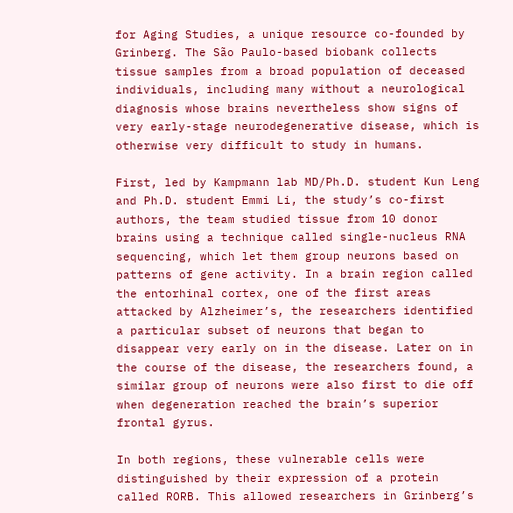for Aging Studies, a unique resource co-founded by Grinberg. The São Paulo-based biobank collects tissue samples from a broad population of deceased individuals, including many without a neurological diagnosis whose brains nevertheless show signs of very early-stage neurodegenerative disease, which is otherwise very difficult to study in humans.

First, led by Kampmann lab MD/Ph.D. student Kun Leng and Ph.D. student Emmi Li, the study’s co-first authors, the team studied tissue from 10 donor brains using a technique called single-nucleus RNA sequencing, which let them group neurons based on patterns of gene activity. In a brain region called the entorhinal cortex, one of the first areas attacked by Alzheimer’s, the researchers identified a particular subset of neurons that began to disappear very early on in the disease. Later on in the course of the disease, the researchers found, a similar group of neurons were also first to die off when degeneration reached the brain’s superior frontal gyrus.

In both regions, these vulnerable cells were distinguished by their expression of a protein called RORB. This allowed researchers in Grinberg’s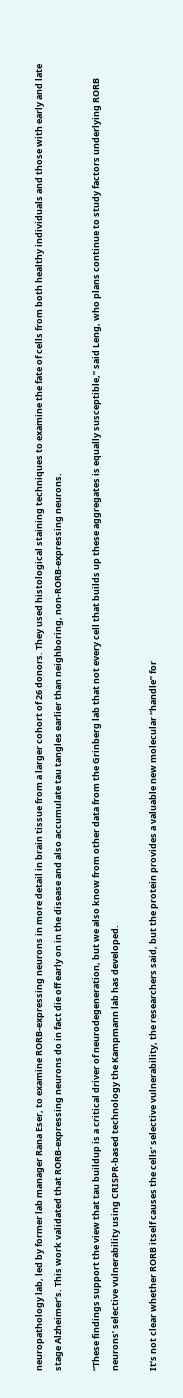neuropathology lab, led by former lab manager Rana Eser, to examine RORB-expressing neurons in more detail in brain tissue from a larger cohort of 26 donors. They used histological staining techniques to examine the fate of cells from both healthy individuals and those with early and late stage Alzheimer’s. This work validated that RORB-expressing neurons do in fact die off early on in the disease and also accumulate tau tangles earlier than neighboring, non-RORB-expressing neurons.

“These findings support the view that tau buildup is a critical driver of neurodegeneration, but we also know from other data from the Grinberg lab that not every cell that builds up these aggregates is equally susceptible,” said Leng, who plans continue to study factors underlying RORB neurons’ selective vulnerability using CRISPR-based technology the Kampmann lab has developed.

It’s not clear whether RORB itself causes the cells’ selective vulnerability, the researchers said, but the protein provides a valuable new molecular “handle” for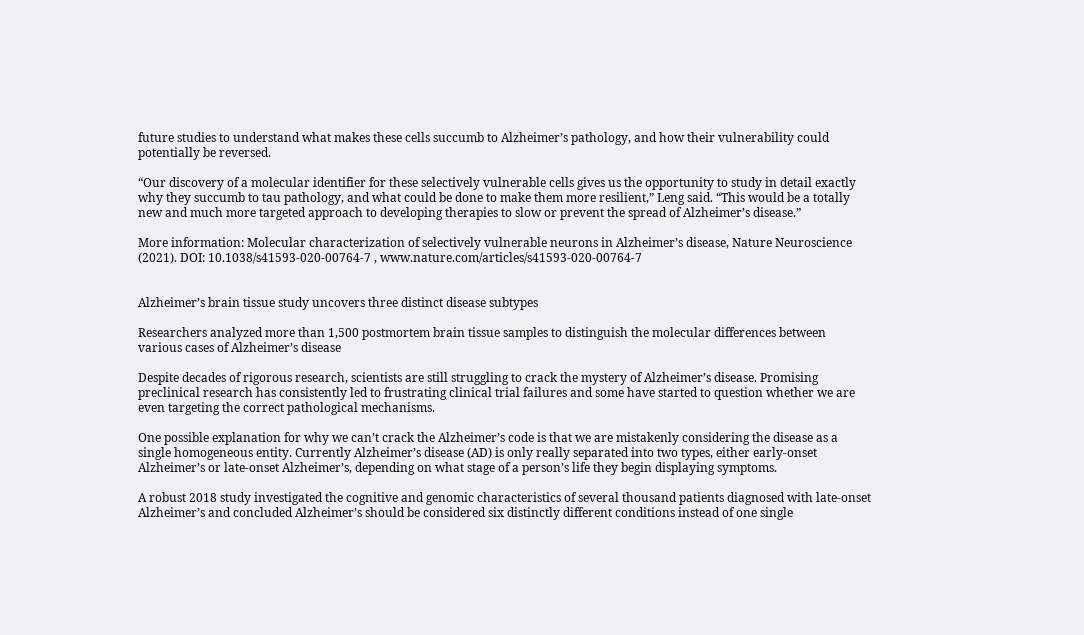future studies to understand what makes these cells succumb to Alzheimer’s pathology, and how their vulnerability could potentially be reversed.

“Our discovery of a molecular identifier for these selectively vulnerable cells gives us the opportunity to study in detail exactly why they succumb to tau pathology, and what could be done to make them more resilient,” Leng said. “This would be a totally new and much more targeted approach to developing therapies to slow or prevent the spread of Alzheimer’s disease.”

More information: Molecular characterization of selectively vulnerable neurons in Alzheimer’s disease, Nature Neuroscience (2021). DOI: 10.1038/s41593-020-00764-7 , www.nature.com/articles/s41593-020-00764-7


Alzheimer’s brain tissue study uncovers three distinct disease subtypes

Researchers analyzed more than 1,500 postmortem brain tissue samples to distinguish the molecular differences between various cases of Alzheimer’s disease

Despite decades of rigorous research, scientists are still struggling to crack the mystery of Alzheimer’s disease. Promising preclinical research has consistently led to frustrating clinical trial failures and some have started to question whether we are even targeting the correct pathological mechanisms.

One possible explanation for why we can’t crack the Alzheimer’s code is that we are mistakenly considering the disease as a single homogeneous entity. Currently Alzheimer’s disease (AD) is only really separated into two types, either early-onset Alzheimer’s or late-onset Alzheimer’s, depending on what stage of a person’s life they begin displaying symptoms.

A robust 2018 study investigated the cognitive and genomic characteristics of several thousand patients diagnosed with late-onset Alzheimer’s and concluded Alzheimer’s should be considered six distinctly different conditions instead of one single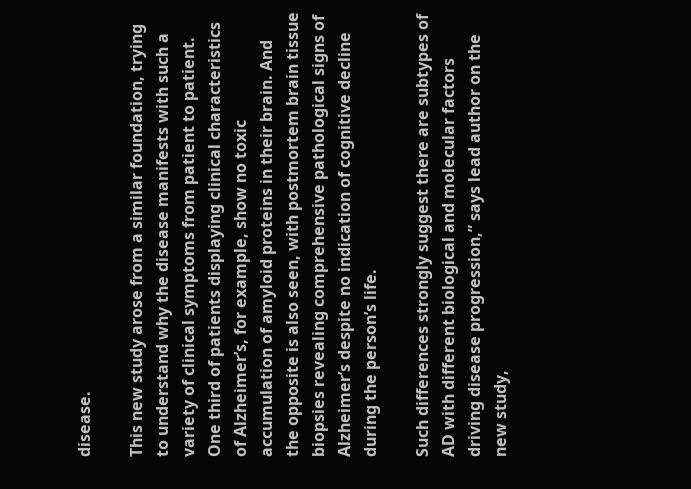disease.

This new study arose from a similar foundation, trying to understand why the disease manifests with such a variety of clinical symptoms from patient to patient. One third of patients displaying clinical characteristics of Alzheimer’s, for example, show no toxic accumulation of amyloid proteins in their brain. And the opposite is also seen, with postmortem brain tissue biopsies revealing comprehensive pathological signs of Alzheimer’s despite no indication of cognitive decline during the person’s life.

Such differences strongly suggest there are subtypes of AD with different biological and molecular factors driving disease progression,” says lead author on the new study,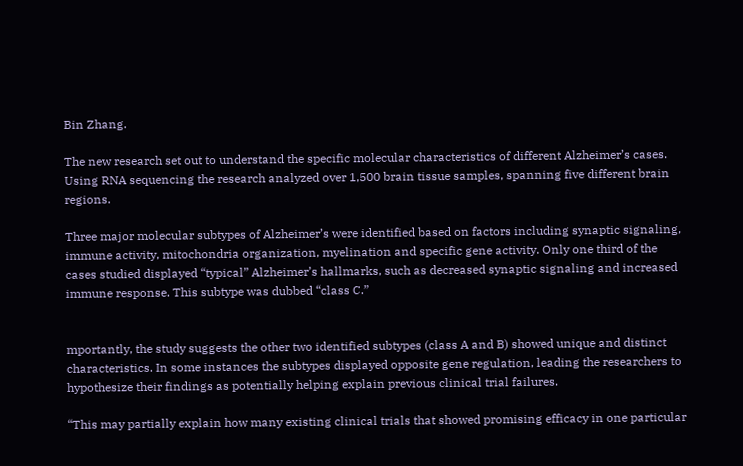Bin Zhang.

The new research set out to understand the specific molecular characteristics of different Alzheimer’s cases. Using RNA sequencing the research analyzed over 1,500 brain tissue samples, spanning five different brain regions.

Three major molecular subtypes of Alzheimer’s were identified based on factors including synaptic signaling, immune activity, mitochondria organization, myelination and specific gene activity. Only one third of the cases studied displayed “typical” Alzheimer’s hallmarks, such as decreased synaptic signaling and increased immune response. This subtype was dubbed “class C.”


mportantly, the study suggests the other two identified subtypes (class A and B) showed unique and distinct characteristics. In some instances the subtypes displayed opposite gene regulation, leading the researchers to hypothesize their findings as potentially helping explain previous clinical trial failures.

“This may partially explain how many existing clinical trials that showed promising efficacy in one particular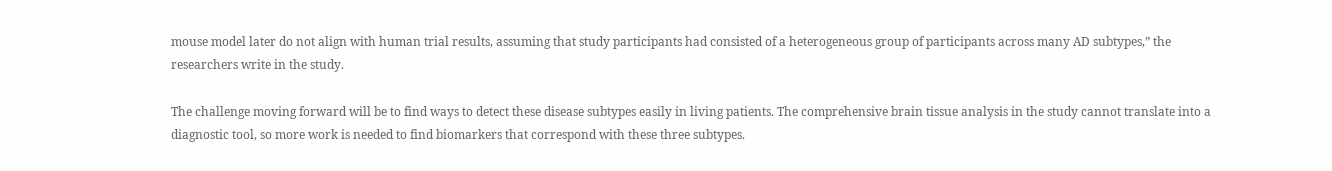mouse model later do not align with human trial results, assuming that study participants had consisted of a heterogeneous group of participants across many AD subtypes,” the researchers write in the study.

The challenge moving forward will be to find ways to detect these disease subtypes easily in living patients. The comprehensive brain tissue analysis in the study cannot translate into a diagnostic tool, so more work is needed to find biomarkers that correspond with these three subtypes.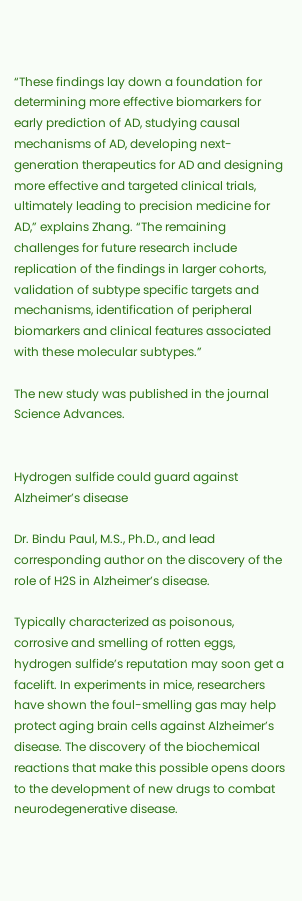“These findings lay down a foundation for determining more effective biomarkers for early prediction of AD, studying causal mechanisms of AD, developing next-generation therapeutics for AD and designing more effective and targeted clinical trials, ultimately leading to precision medicine for AD,” explains Zhang. “The remaining challenges for future research include replication of the findings in larger cohorts, validation of subtype specific targets and mechanisms, identification of peripheral biomarkers and clinical features associated with these molecular subtypes.”

The new study was published in the journal Science Advances.


Hydrogen sulfide could guard against Alzheimer’s disease

Dr. Bindu Paul, M.S., Ph.D., and lead corresponding author on the discovery of the role of H2S in Alzheimer’s disease.

Typically characterized as poisonous, corrosive and smelling of rotten eggs, hydrogen sulfide’s reputation may soon get a facelift. In experiments in mice, researchers have shown the foul-smelling gas may help protect aging brain cells against Alzheimer’s disease. The discovery of the biochemical reactions that make this possible opens doors to the development of new drugs to combat neurodegenerative disease.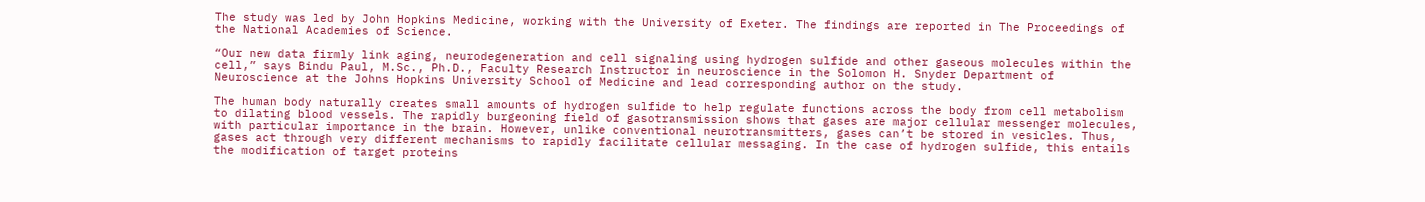The study was led by John Hopkins Medicine, working with the University of Exeter. The findings are reported in The Proceedings of the National Academies of Science.

“Our new data firmly link aging, neurodegeneration and cell signaling using hydrogen sulfide and other gaseous molecules within the cell,” says Bindu Paul, M.Sc., Ph.D., Faculty Research Instructor in neuroscience in the Solomon H. Snyder Department of Neuroscience at the Johns Hopkins University School of Medicine and lead corresponding author on the study.

The human body naturally creates small amounts of hydrogen sulfide to help regulate functions across the body from cell metabolism to dilating blood vessels. The rapidly burgeoning field of gasotransmission shows that gases are major cellular messenger molecules, with particular importance in the brain. However, unlike conventional neurotransmitters, gases can’t be stored in vesicles. Thus, gases act through very different mechanisms to rapidly facilitate cellular messaging. In the case of hydrogen sulfide, this entails the modification of target proteins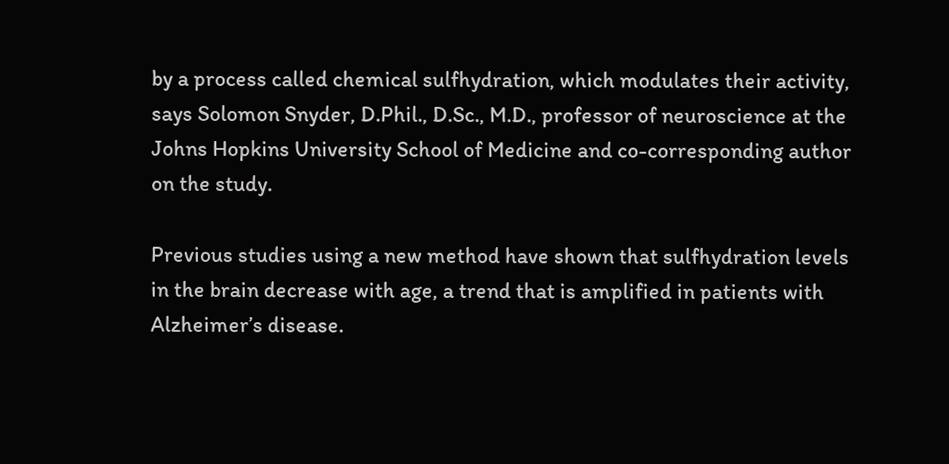by a process called chemical sulfhydration, which modulates their activity, says Solomon Snyder, D.Phil., D.Sc., M.D., professor of neuroscience at the Johns Hopkins University School of Medicine and co-corresponding author on the study.

Previous studies using a new method have shown that sulfhydration levels in the brain decrease with age, a trend that is amplified in patients with Alzheimer’s disease.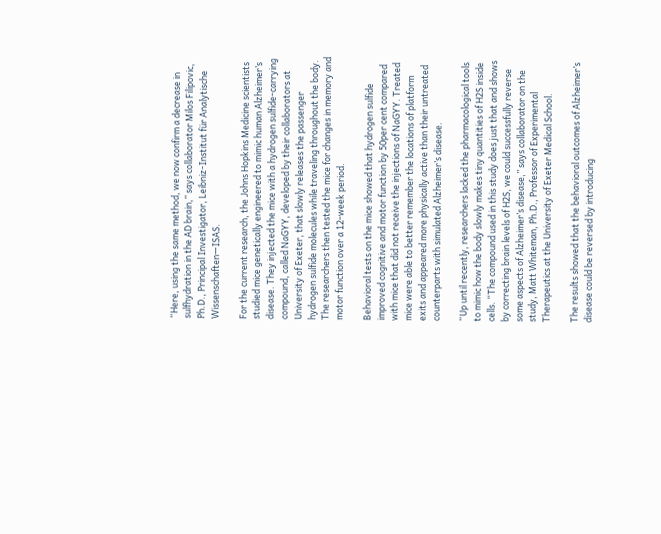“Here, using the same method, we now confirm a decrease in sulfhydration in the AD brain,” says collaborator Milos Filipovic, Ph.D., Principal Investigator, Leibniz-Institut für Analytische Wissenschaften—ISAS.

For the current research, the Johns Hopkins Medicine scientists studied mice genetically engineered to mimic human Alzheimer’s disease. They injected the mice with a hydrogen sulfide-carrying compound, called NaGYY, developed by their collaborators at University of Exeter, that slowly releases the passenger hydrogen sulfide molecules while traveling throughout the body. The researchers then tested the mice for changes in memory and motor function over a 12-week period.

Behavioral tests on the mice showed that hydrogen sulfide improved cognitive and motor function by 50per cent compared with mice that did not receive the injections of NaGYY. Treated mice were able to better remember the locations of platform exits and appeared more physically active than their untreated counterparts with simulated Alzheimer’s disease.

“Up until recently, researchers lacked the pharmacological tools to mimic how the body slowly makes tiny quantities of H2S inside cells. “The compound used in this study does just that and shows by correcting brain levels of H2S, we could successfully reverse some aspects of Alzheimer’s disease,” says collaborator on the study, Matt Whiteman, Ph.D., Professor of Experimental Therapeutics at the University of Exeter Medical School.

The results showed that the behavioral outcomes of Alzheimer’s disease could be reversed by introducing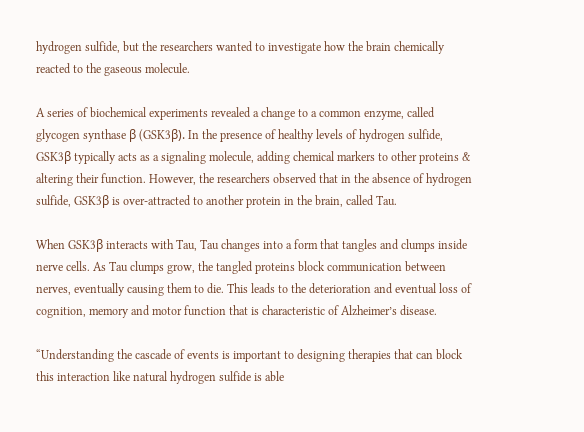hydrogen sulfide, but the researchers wanted to investigate how the brain chemically reacted to the gaseous molecule.

A series of biochemical experiments revealed a change to a common enzyme, called glycogen synthase β (GSK3β). In the presence of healthy levels of hydrogen sulfide, GSK3β typically acts as a signaling molecule, adding chemical markers to other proteins & altering their function. However, the researchers observed that in the absence of hydrogen sulfide, GSK3β is over-attracted to another protein in the brain, called Tau.

When GSK3β interacts with Tau, Tau changes into a form that tangles and clumps inside nerve cells. As Tau clumps grow, the tangled proteins block communication between nerves, eventually causing them to die. This leads to the deterioration and eventual loss of cognition, memory and motor function that is characteristic of Alzheimer’s disease.

“Understanding the cascade of events is important to designing therapies that can block this interaction like natural hydrogen sulfide is able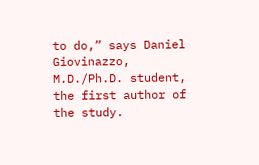to do,” says Daniel Giovinazzo, M.D./Ph.D. student, the first author of the study.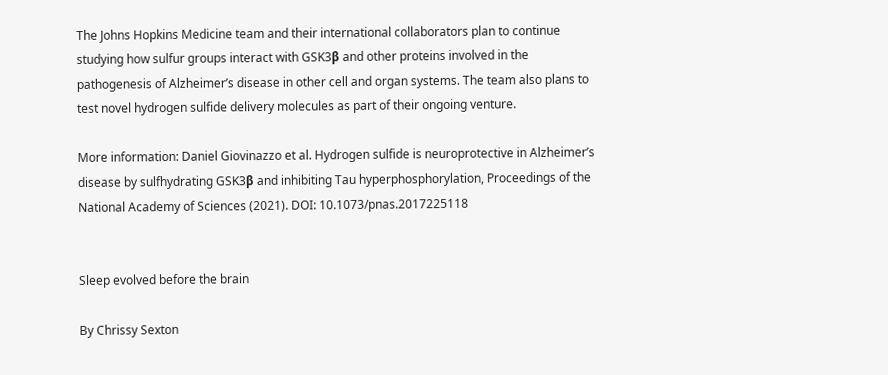The Johns Hopkins Medicine team and their international collaborators plan to continue studying how sulfur groups interact with GSK3β and other proteins involved in the pathogenesis of Alzheimer’s disease in other cell and organ systems. The team also plans to test novel hydrogen sulfide delivery molecules as part of their ongoing venture.

More information: Daniel Giovinazzo et al. Hydrogen sulfide is neuroprotective in Alzheimer’s disease by sulfhydrating GSK3β and inhibiting Tau hyperphosphorylation, Proceedings of the National Academy of Sciences (2021). DOI: 10.1073/pnas.2017225118


Sleep evolved before the brain

By Chrissy Sexton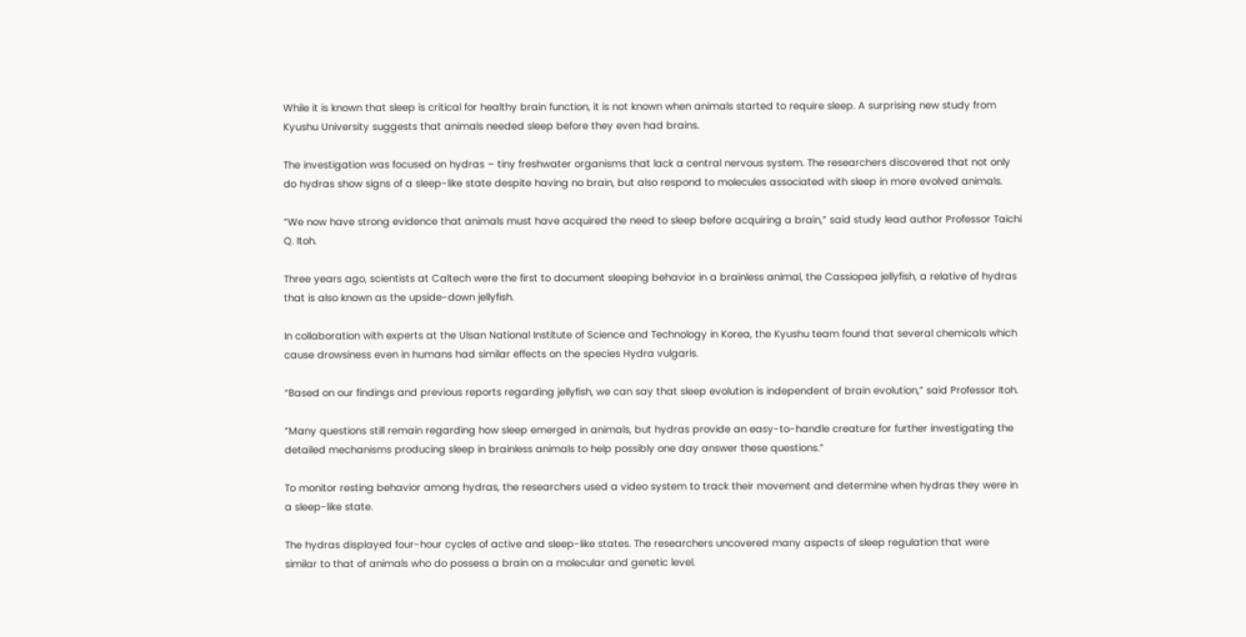While it is known that sleep is critical for healthy brain function, it is not known when animals started to require sleep. A surprising new study from Kyushu University suggests that animals needed sleep before they even had brains.

The investigation was focused on hydras – tiny freshwater organisms that lack a central nervous system. The researchers discovered that not only do hydras show signs of a sleep-like state despite having no brain, but also respond to molecules associated with sleep in more evolved animals.

“We now have strong evidence that animals must have acquired the need to sleep before acquiring a brain,” said study lead author Professor Taichi Q. Itoh.

Three years ago, scientists at Caltech were the first to document sleeping behavior in a brainless animal, the Cassiopea jellyfish, a relative of hydras that is also known as the upside-down jellyfish.

In collaboration with experts at the Ulsan National Institute of Science and Technology in Korea, the Kyushu team found that several chemicals which cause drowsiness even in humans had similar effects on the species Hydra vulgaris.

“Based on our findings and previous reports regarding jellyfish, we can say that sleep evolution is independent of brain evolution,” said Professor Itoh.

“Many questions still remain regarding how sleep emerged in animals, but hydras provide an easy-to-handle creature for further investigating the detailed mechanisms producing sleep in brainless animals to help possibly one day answer these questions.”

To monitor resting behavior among hydras, the researchers used a video system to track their movement and determine when hydras they were in a sleep-like state.

The hydras displayed four-hour cycles of active and sleep-like states. The researchers uncovered many aspects of sleep regulation that were similar to that of animals who do possess a brain on a molecular and genetic level.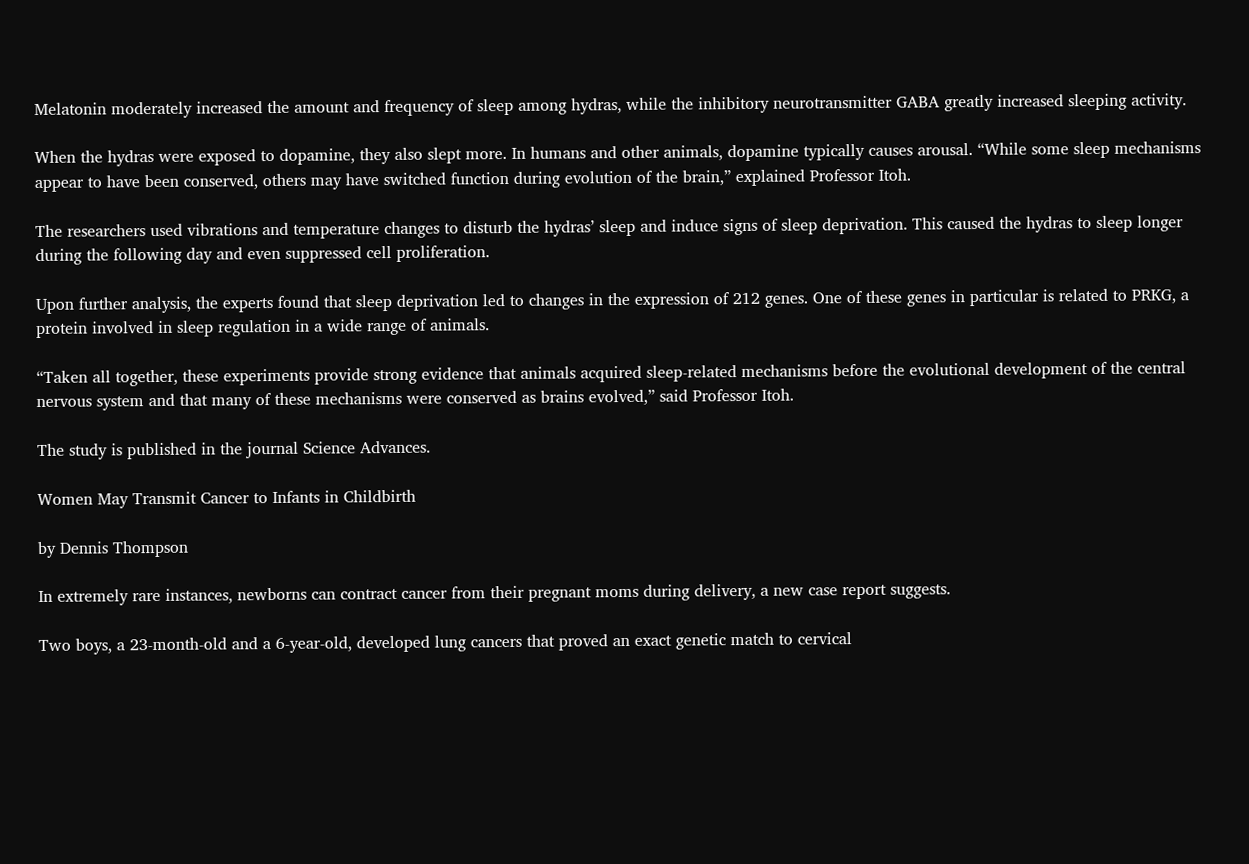Melatonin moderately increased the amount and frequency of sleep among hydras, while the inhibitory neurotransmitter GABA greatly increased sleeping activity.

When the hydras were exposed to dopamine, they also slept more. In humans and other animals, dopamine typically causes arousal. “While some sleep mechanisms appear to have been conserved, others may have switched function during evolution of the brain,” explained Professor Itoh.

The researchers used vibrations and temperature changes to disturb the hydras’ sleep and induce signs of sleep deprivation. This caused the hydras to sleep longer during the following day and even suppressed cell proliferation.

Upon further analysis, the experts found that sleep deprivation led to changes in the expression of 212 genes. One of these genes in particular is related to PRKG, a protein involved in sleep regulation in a wide range of animals.

“Taken all together, these experiments provide strong evidence that animals acquired sleep-related mechanisms before the evolutional development of the central nervous system and that many of these mechanisms were conserved as brains evolved,” said Professor Itoh.

The study is published in the journal Science Advances.

Women May Transmit Cancer to Infants in Childbirth

by Dennis Thompson

In extremely rare instances, newborns can contract cancer from their pregnant moms during delivery, a new case report suggests.

Two boys, a 23-month-old and a 6-year-old, developed lung cancers that proved an exact genetic match to cervical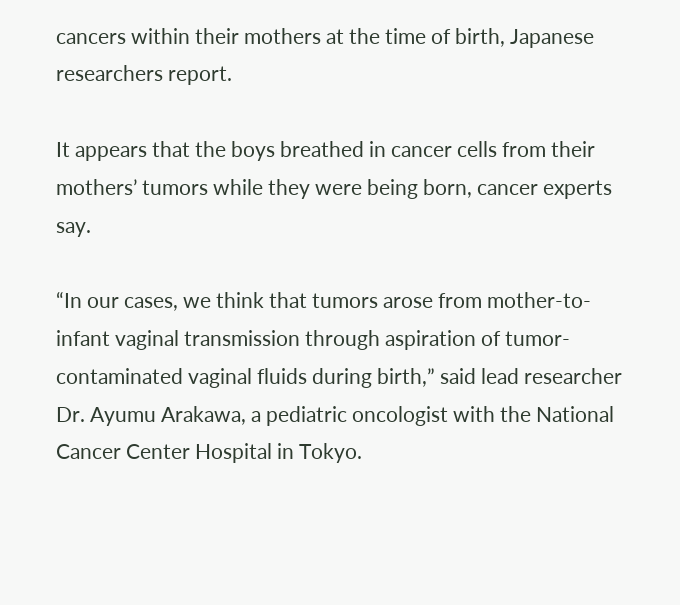cancers within their mothers at the time of birth, Japanese researchers report.

It appears that the boys breathed in cancer cells from their mothers’ tumors while they were being born, cancer experts say.

“In our cases, we think that tumors arose from mother-to-infant vaginal transmission through aspiration of tumor-contaminated vaginal fluids during birth,” said lead researcher Dr. Ayumu Arakawa, a pediatric oncologist with the National Cancer Center Hospital in Tokyo.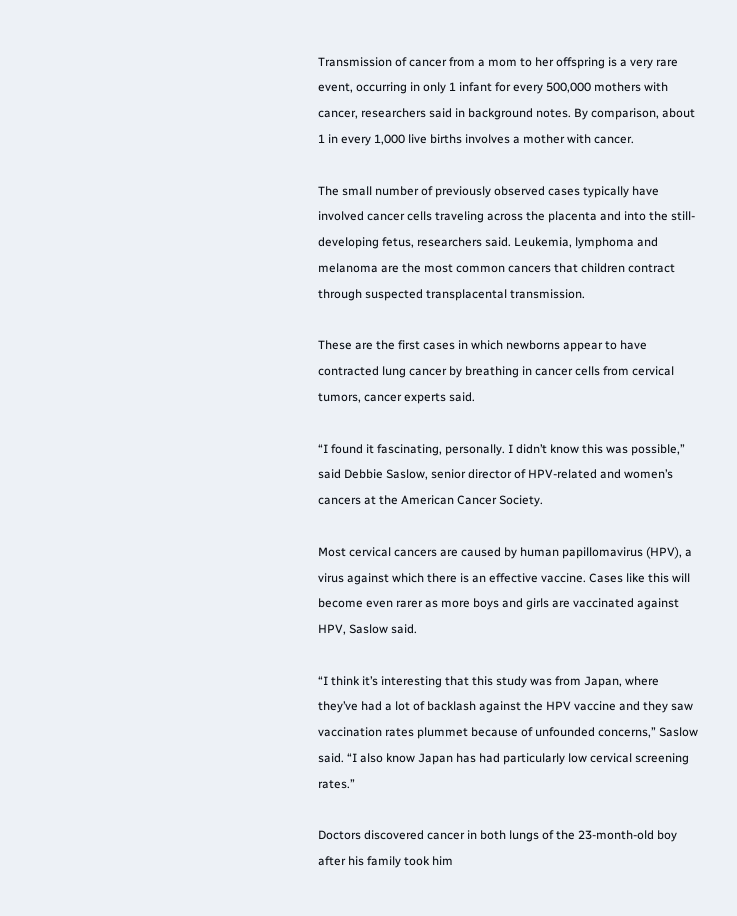Transmission of cancer from a mom to her offspring is a very rare event, occurring in only 1 infant for every 500,000 mothers with cancer, researchers said in background notes. By comparison, about 1 in every 1,000 live births involves a mother with cancer.

The small number of previously observed cases typically have involved cancer cells traveling across the placenta and into the still-developing fetus, researchers said. Leukemia, lymphoma and melanoma are the most common cancers that children contract through suspected transplacental transmission.

These are the first cases in which newborns appear to have contracted lung cancer by breathing in cancer cells from cervical tumors, cancer experts said.

“I found it fascinating, personally. I didn’t know this was possible,” said Debbie Saslow, senior director of HPV-related and women’s cancers at the American Cancer Society.

Most cervical cancers are caused by human papillomavirus (HPV), a virus against which there is an effective vaccine. Cases like this will become even rarer as more boys and girls are vaccinated against HPV, Saslow said.

“I think it’s interesting that this study was from Japan, where they’ve had a lot of backlash against the HPV vaccine and they saw vaccination rates plummet because of unfounded concerns,” Saslow said. “I also know Japan has had particularly low cervical screening rates.”

Doctors discovered cancer in both lungs of the 23-month-old boy after his family took him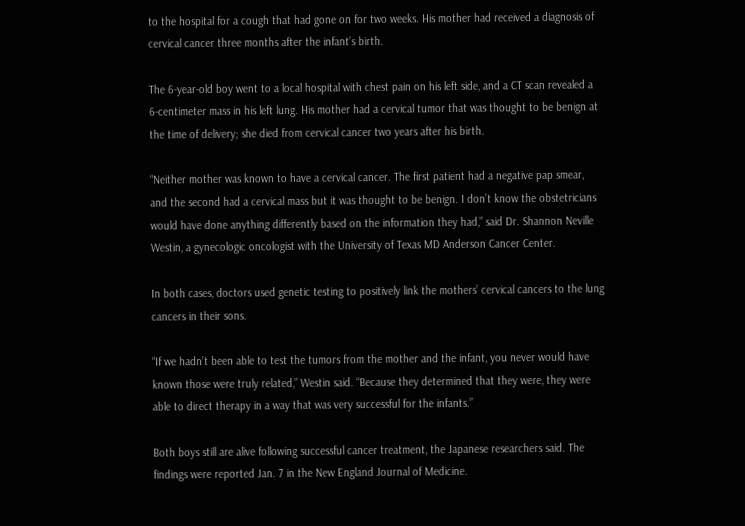to the hospital for a cough that had gone on for two weeks. His mother had received a diagnosis of cervical cancer three months after the infant’s birth.

The 6-year-old boy went to a local hospital with chest pain on his left side, and a CT scan revealed a 6-centimeter mass in his left lung. His mother had a cervical tumor that was thought to be benign at the time of delivery; she died from cervical cancer two years after his birth.

“Neither mother was known to have a cervical cancer. The first patient had a negative pap smear, and the second had a cervical mass but it was thought to be benign. I don’t know the obstetricians would have done anything differently based on the information they had,” said Dr. Shannon Neville Westin, a gynecologic oncologist with the University of Texas MD Anderson Cancer Center.

In both cases, doctors used genetic testing to positively link the mothers’ cervical cancers to the lung cancers in their sons.

“If we hadn’t been able to test the tumors from the mother and the infant, you never would have known those were truly related,” Westin said. “Because they determined that they were, they were able to direct therapy in a way that was very successful for the infants.”

Both boys still are alive following successful cancer treatment, the Japanese researchers said. The findings were reported Jan. 7 in the New England Journal of Medicine.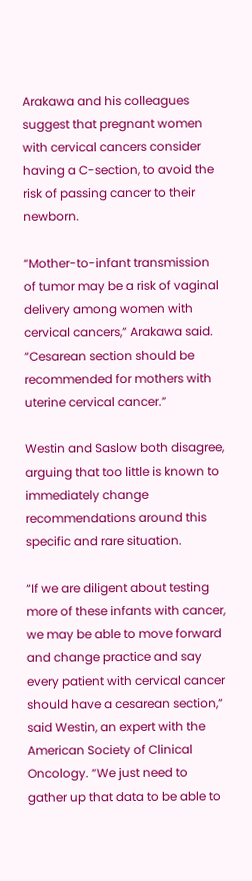Arakawa and his colleagues suggest that pregnant women with cervical cancers consider having a C-section, to avoid the risk of passing cancer to their newborn.

“Mother-to-infant transmission of tumor may be a risk of vaginal delivery among women with cervical cancers,” Arakawa said. “Cesarean section should be recommended for mothers with uterine cervical cancer.”

Westin and Saslow both disagree, arguing that too little is known to immediately change recommendations around this specific and rare situation.

“If we are diligent about testing more of these infants with cancer, we may be able to move forward and change practice and say every patient with cervical cancer should have a cesarean section,” said Westin, an expert with the American Society of Clinical Oncology. “We just need to gather up that data to be able to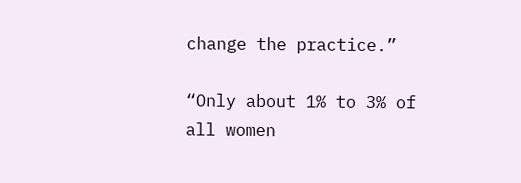change the practice.”

“Only about 1% to 3% of all women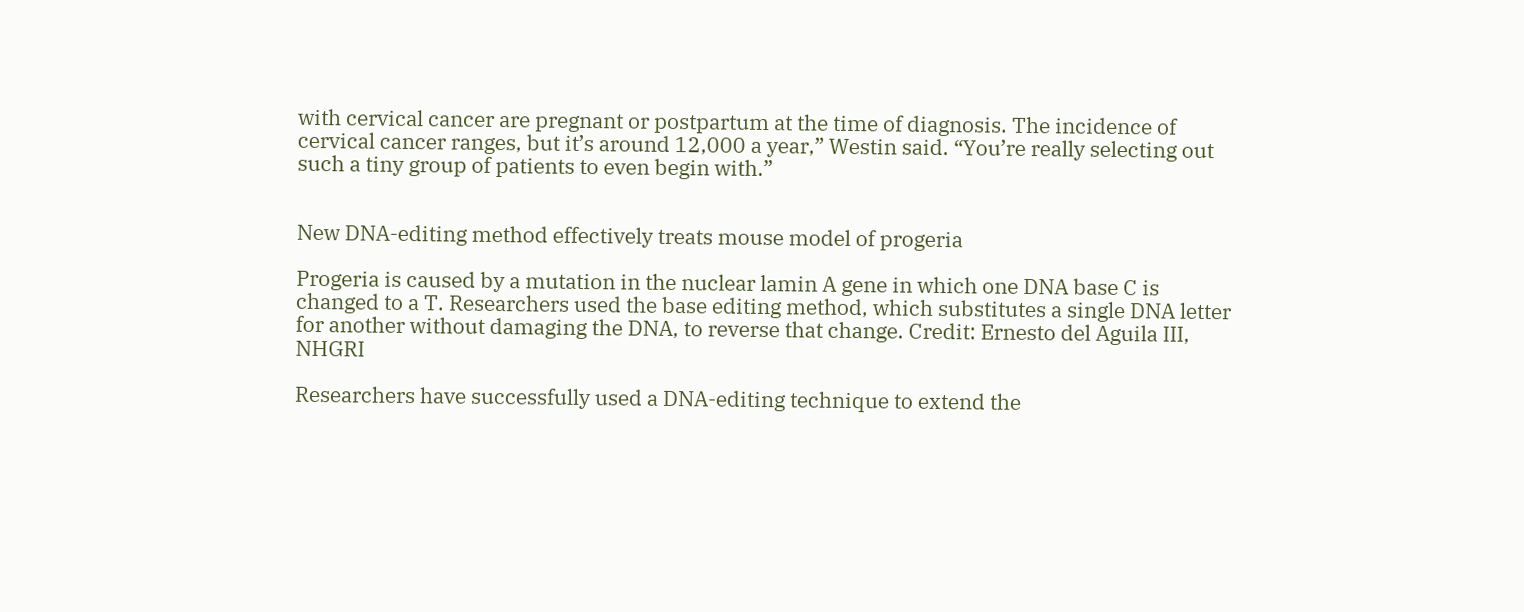with cervical cancer are pregnant or postpartum at the time of diagnosis. The incidence of cervical cancer ranges, but it’s around 12,000 a year,” Westin said. “You’re really selecting out such a tiny group of patients to even begin with.”


New DNA-editing method effectively treats mouse model of progeria

Progeria is caused by a mutation in the nuclear lamin A gene in which one DNA base C is changed to a T. Researchers used the base editing method, which substitutes a single DNA letter for another without damaging the DNA, to reverse that change. Credit: Ernesto del Aguila III, NHGRI

Researchers have successfully used a DNA-editing technique to extend the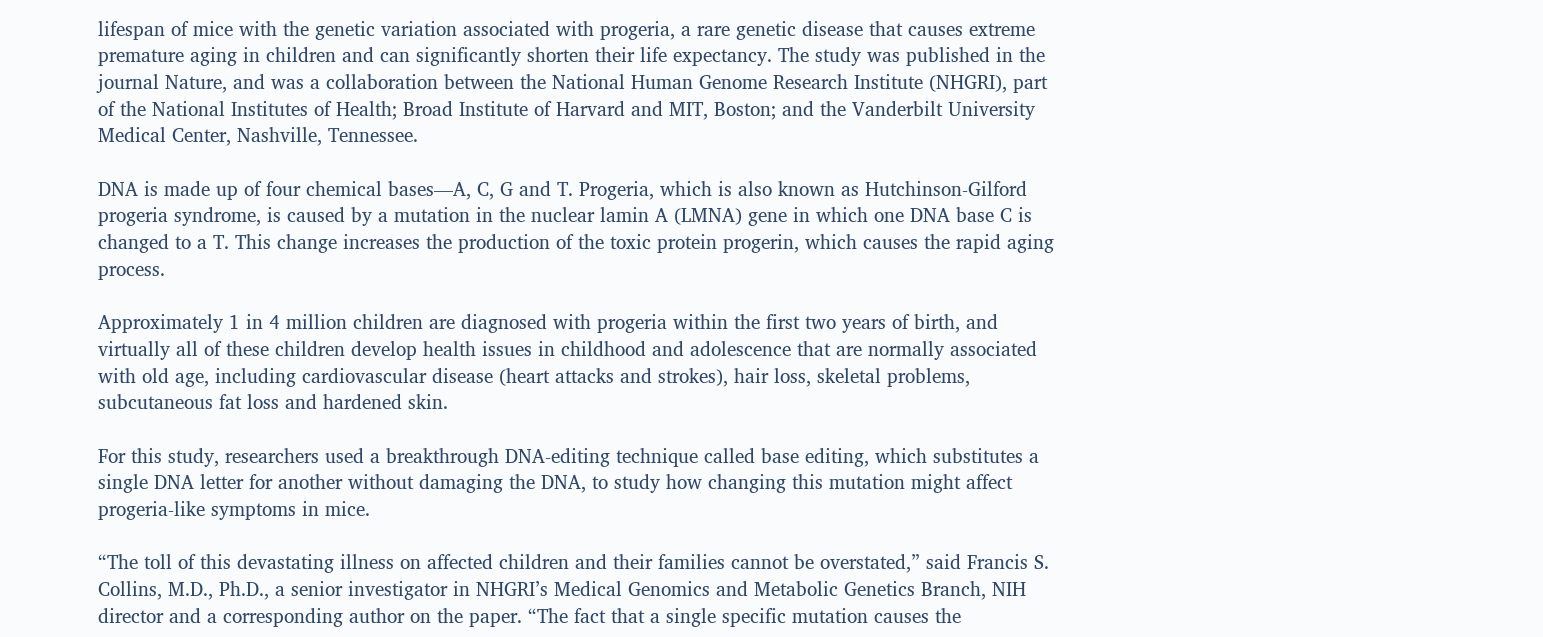lifespan of mice with the genetic variation associated with progeria, a rare genetic disease that causes extreme premature aging in children and can significantly shorten their life expectancy. The study was published in the journal Nature, and was a collaboration between the National Human Genome Research Institute (NHGRI), part of the National Institutes of Health; Broad Institute of Harvard and MIT, Boston; and the Vanderbilt University Medical Center, Nashville, Tennessee.

DNA is made up of four chemical bases—A, C, G and T. Progeria, which is also known as Hutchinson-Gilford progeria syndrome, is caused by a mutation in the nuclear lamin A (LMNA) gene in which one DNA base C is changed to a T. This change increases the production of the toxic protein progerin, which causes the rapid aging process.

Approximately 1 in 4 million children are diagnosed with progeria within the first two years of birth, and virtually all of these children develop health issues in childhood and adolescence that are normally associated with old age, including cardiovascular disease (heart attacks and strokes), hair loss, skeletal problems, subcutaneous fat loss and hardened skin.

For this study, researchers used a breakthrough DNA-editing technique called base editing, which substitutes a single DNA letter for another without damaging the DNA, to study how changing this mutation might affect progeria-like symptoms in mice.

“The toll of this devastating illness on affected children and their families cannot be overstated,” said Francis S. Collins, M.D., Ph.D., a senior investigator in NHGRI’s Medical Genomics and Metabolic Genetics Branch, NIH director and a corresponding author on the paper. “The fact that a single specific mutation causes the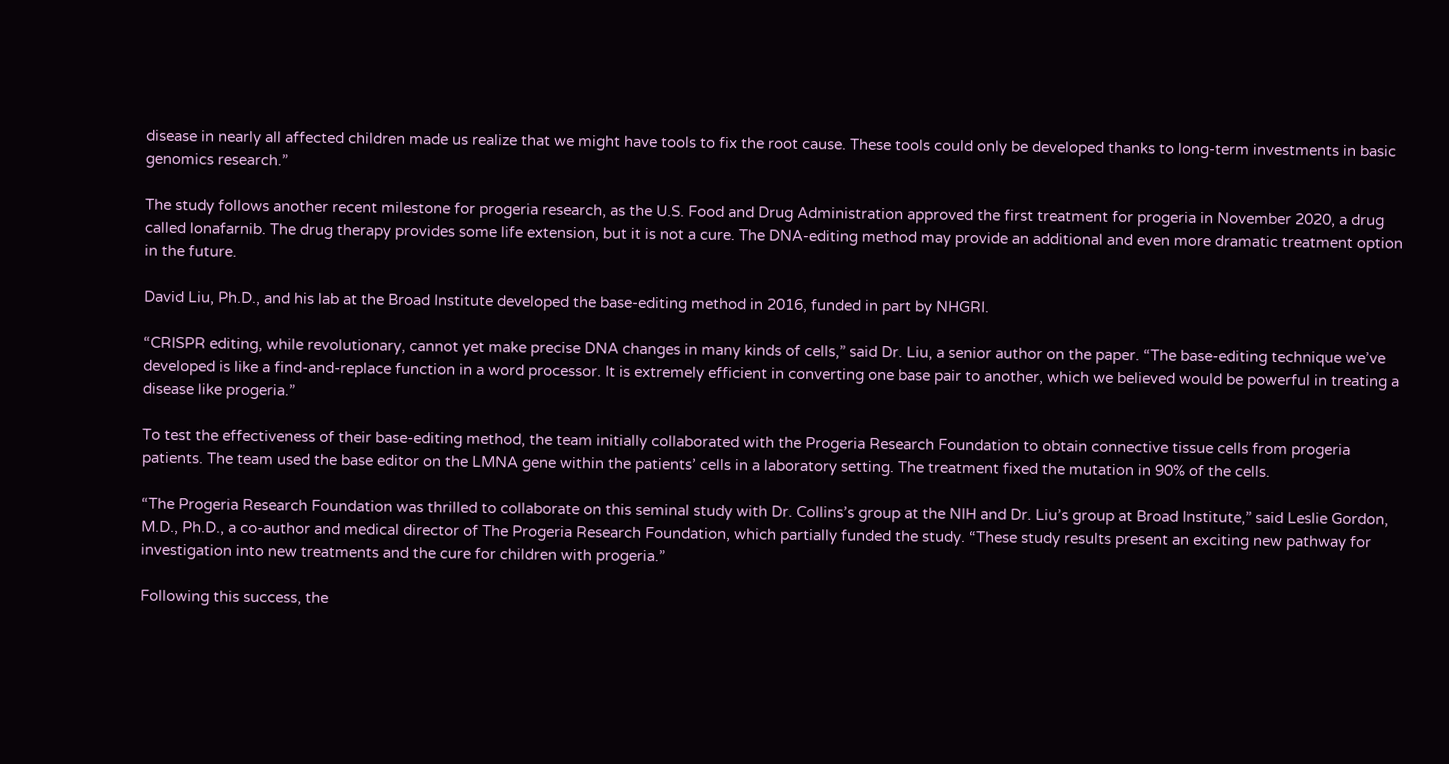disease in nearly all affected children made us realize that we might have tools to fix the root cause. These tools could only be developed thanks to long-term investments in basic genomics research.”

The study follows another recent milestone for progeria research, as the U.S. Food and Drug Administration approved the first treatment for progeria in November 2020, a drug called lonafarnib. The drug therapy provides some life extension, but it is not a cure. The DNA-editing method may provide an additional and even more dramatic treatment option in the future.

David Liu, Ph.D., and his lab at the Broad Institute developed the base-editing method in 2016, funded in part by NHGRI.

“CRISPR editing, while revolutionary, cannot yet make precise DNA changes in many kinds of cells,” said Dr. Liu, a senior author on the paper. “The base-editing technique we’ve developed is like a find-and-replace function in a word processor. It is extremely efficient in converting one base pair to another, which we believed would be powerful in treating a disease like progeria.”

To test the effectiveness of their base-editing method, the team initially collaborated with the Progeria Research Foundation to obtain connective tissue cells from progeria patients. The team used the base editor on the LMNA gene within the patients’ cells in a laboratory setting. The treatment fixed the mutation in 90% of the cells.

“The Progeria Research Foundation was thrilled to collaborate on this seminal study with Dr. Collins’s group at the NIH and Dr. Liu’s group at Broad Institute,” said Leslie Gordon, M.D., Ph.D., a co-author and medical director of The Progeria Research Foundation, which partially funded the study. “These study results present an exciting new pathway for investigation into new treatments and the cure for children with progeria.”

Following this success, the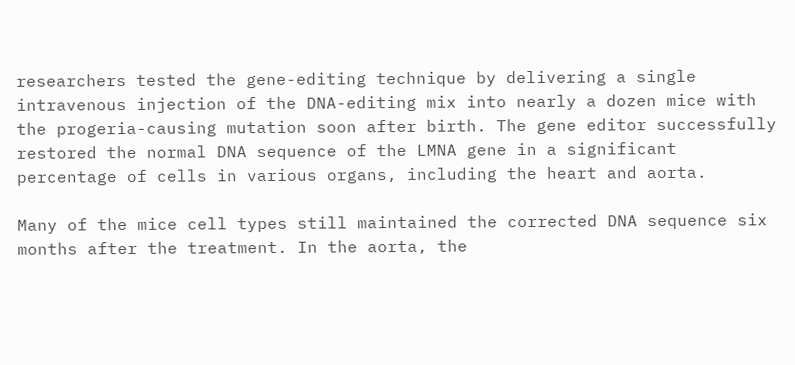researchers tested the gene-editing technique by delivering a single intravenous injection of the DNA-editing mix into nearly a dozen mice with the progeria-causing mutation soon after birth. The gene editor successfully restored the normal DNA sequence of the LMNA gene in a significant percentage of cells in various organs, including the heart and aorta.

Many of the mice cell types still maintained the corrected DNA sequence six months after the treatment. In the aorta, the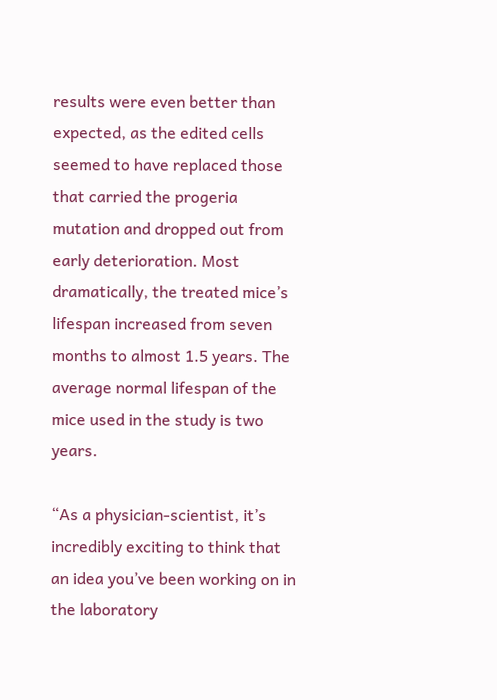results were even better than expected, as the edited cells seemed to have replaced those that carried the progeria mutation and dropped out from early deterioration. Most dramatically, the treated mice’s lifespan increased from seven months to almost 1.5 years. The average normal lifespan of the mice used in the study is two years.

“As a physician-scientist, it’s incredibly exciting to think that an idea you’ve been working on in the laboratory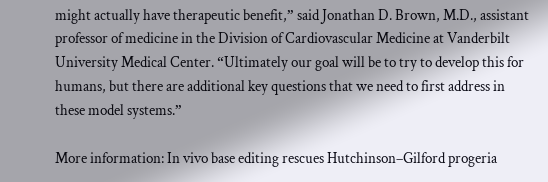might actually have therapeutic benefit,” said Jonathan D. Brown, M.D., assistant professor of medicine in the Division of Cardiovascular Medicine at Vanderbilt University Medical Center. “Ultimately our goal will be to try to develop this for humans, but there are additional key questions that we need to first address in these model systems.”

More information: In vivo base editing rescues Hutchinson–Gilford progeria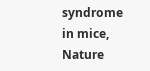syndrome in mice, Nature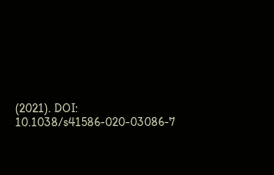(2021). DOI: 10.1038/s41586-020-03086-7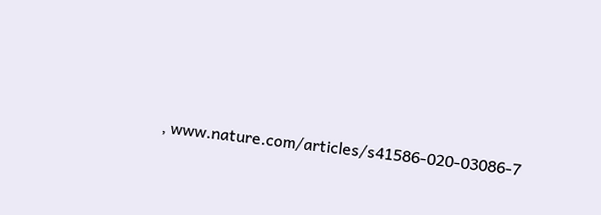, www.nature.com/articles/s41586-020-03086-7